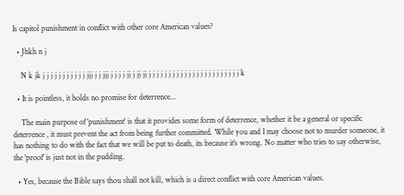Is capitol punishment in conflict with other core American values?

  • Jhkh n j

    N k jk j j j j j j j j j j j jjj j j jjj j j j j jj j jj jj j j j j j j j j j j j j j j j j j j j j j j j k

  • It is pointless, it holds no promise for deterrence...

    The main purpose of 'punishment' is that it provides some form of deterrence, whether it be a general or specific deterrence , it must prevent the act from being further committed. While you and I may choose not to murder someone, it has nothing to do with the fact that we will be put to death, its because it's wrong. No matter who tries to say otherwise, the 'proof' is just not in the pudding.

  • Yes, because the Bible says thou shall not kill, which is a direct conflict with core American values.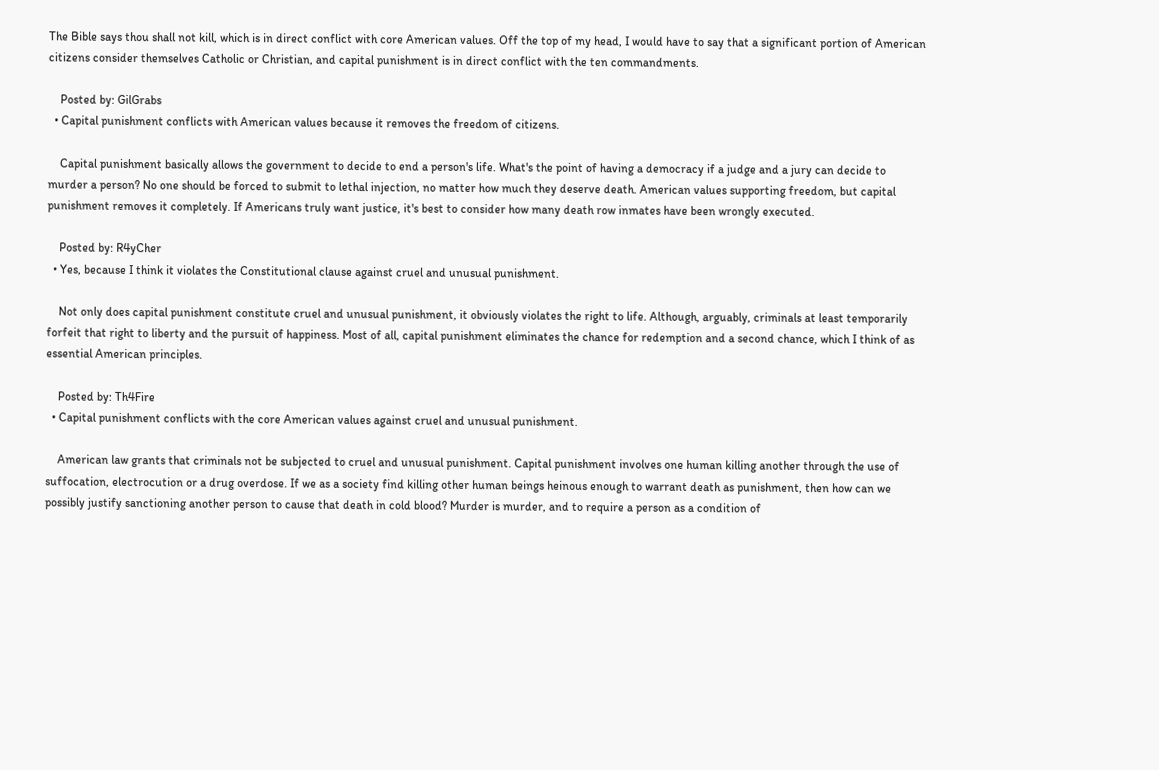The Bible says thou shall not kill, which is in direct conflict with core American values. Off the top of my head, I would have to say that a significant portion of American citizens consider themselves Catholic or Christian, and capital punishment is in direct conflict with the ten commandments.

    Posted by: GilGrabs
  • Capital punishment conflicts with American values because it removes the freedom of citizens.

    Capital punishment basically allows the government to decide to end a person's life. What's the point of having a democracy if a judge and a jury can decide to murder a person? No one should be forced to submit to lethal injection, no matter how much they deserve death. American values supporting freedom, but capital punishment removes it completely. If Americans truly want justice, it's best to consider how many death row inmates have been wrongly executed.

    Posted by: R4yCher
  • Yes, because I think it violates the Constitutional clause against cruel and unusual punishment.

    Not only does capital punishment constitute cruel and unusual punishment, it obviously violates the right to life. Although, arguably, criminals at least temporarily forfeit that right to liberty and the pursuit of happiness. Most of all, capital punishment eliminates the chance for redemption and a second chance, which I think of as essential American principles.

    Posted by: Th4Fire
  • Capital punishment conflicts with the core American values against cruel and unusual punishment.

    American law grants that criminals not be subjected to cruel and unusual punishment. Capital punishment involves one human killing another through the use of suffocation, electrocution or a drug overdose. If we as a society find killing other human beings heinous enough to warrant death as punishment, then how can we possibly justify sanctioning another person to cause that death in cold blood? Murder is murder, and to require a person as a condition of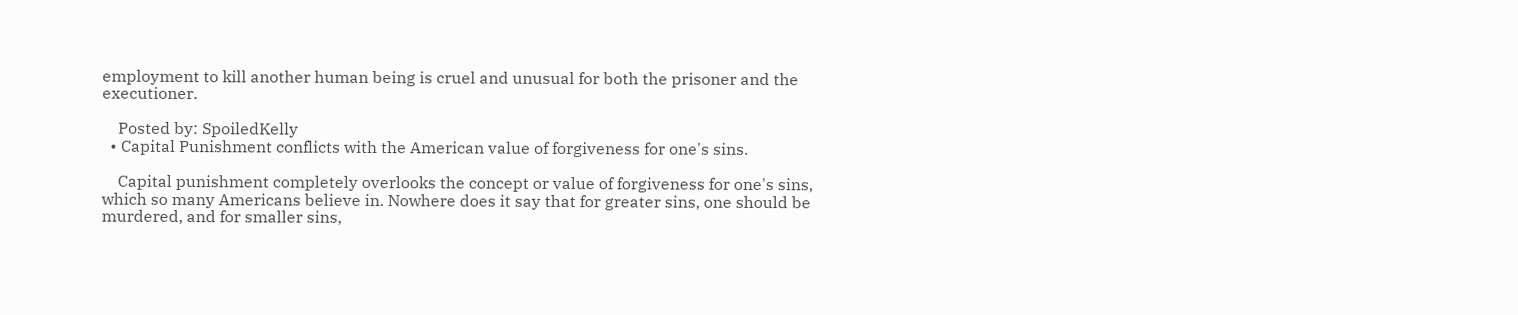employment to kill another human being is cruel and unusual for both the prisoner and the executioner.

    Posted by: SpoiledKelly
  • Capital Punishment conflicts with the American value of forgiveness for one's sins.

    Capital punishment completely overlooks the concept or value of forgiveness for one's sins, which so many Americans believe in. Nowhere does it say that for greater sins, one should be murdered, and for smaller sins,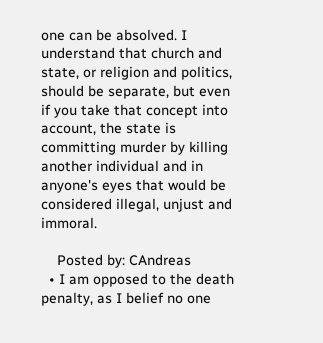one can be absolved. I understand that church and state, or religion and politics, should be separate, but even if you take that concept into account, the state is committing murder by killing another individual and in anyone's eyes that would be considered illegal, unjust and immoral.

    Posted by: CAndreas
  • I am opposed to the death penalty, as I belief no one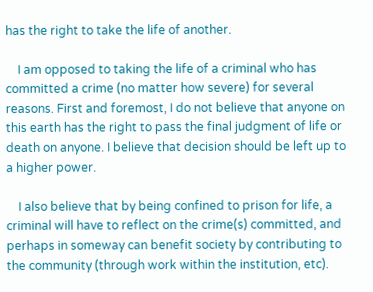has the right to take the life of another.

    I am opposed to taking the life of a criminal who has committed a crime (no matter how severe) for several reasons. First and foremost, I do not believe that anyone on this earth has the right to pass the final judgment of life or death on anyone. I believe that decision should be left up to a higher power.

    I also believe that by being confined to prison for life, a criminal will have to reflect on the crime(s) committed, and perhaps in someway can benefit society by contributing to the community (through work within the institution, etc).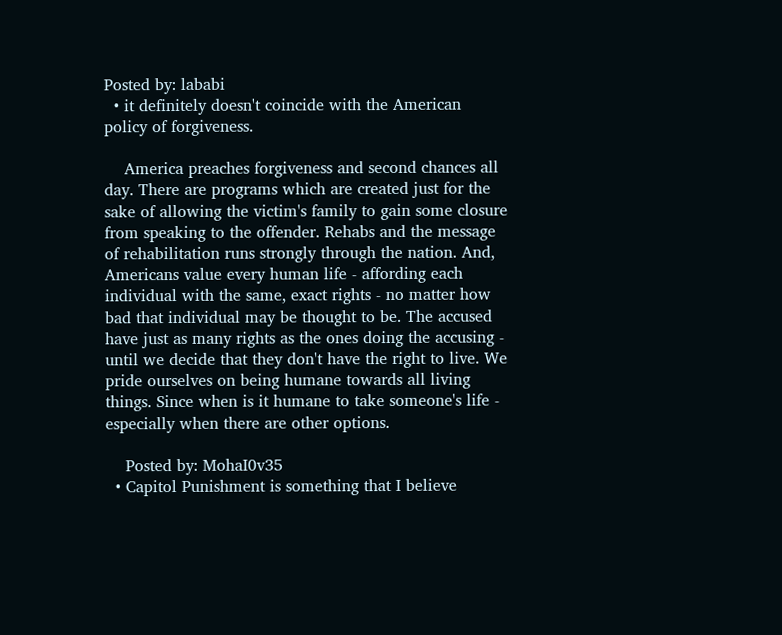Posted by: lababi
  • it definitely doesn't coincide with the American policy of forgiveness.

    America preaches forgiveness and second chances all day. There are programs which are created just for the sake of allowing the victim's family to gain some closure from speaking to the offender. Rehabs and the message of rehabilitation runs strongly through the nation. And, Americans value every human life - affording each individual with the same, exact rights - no matter how bad that individual may be thought to be. The accused have just as many rights as the ones doing the accusing - until we decide that they don't have the right to live. We pride ourselves on being humane towards all living things. Since when is it humane to take someone's life - especially when there are other options.

    Posted by: MohaI0v35
  • Capitol Punishment is something that I believe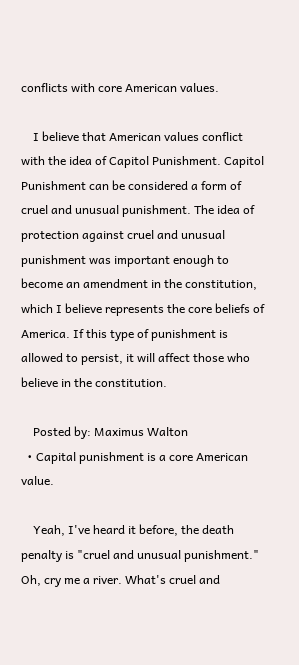conflicts with core American values.

    I believe that American values conflict with the idea of Capitol Punishment. Capitol Punishment can be considered a form of cruel and unusual punishment. The idea of protection against cruel and unusual punishment was important enough to become an amendment in the constitution, which I believe represents the core beliefs of America. If this type of punishment is allowed to persist, it will affect those who believe in the constitution.

    Posted by: Maximus Walton
  • Capital punishment is a core American value.

    Yeah, I've heard it before, the death penalty is "cruel and unusual punishment." Oh, cry me a river. What's cruel and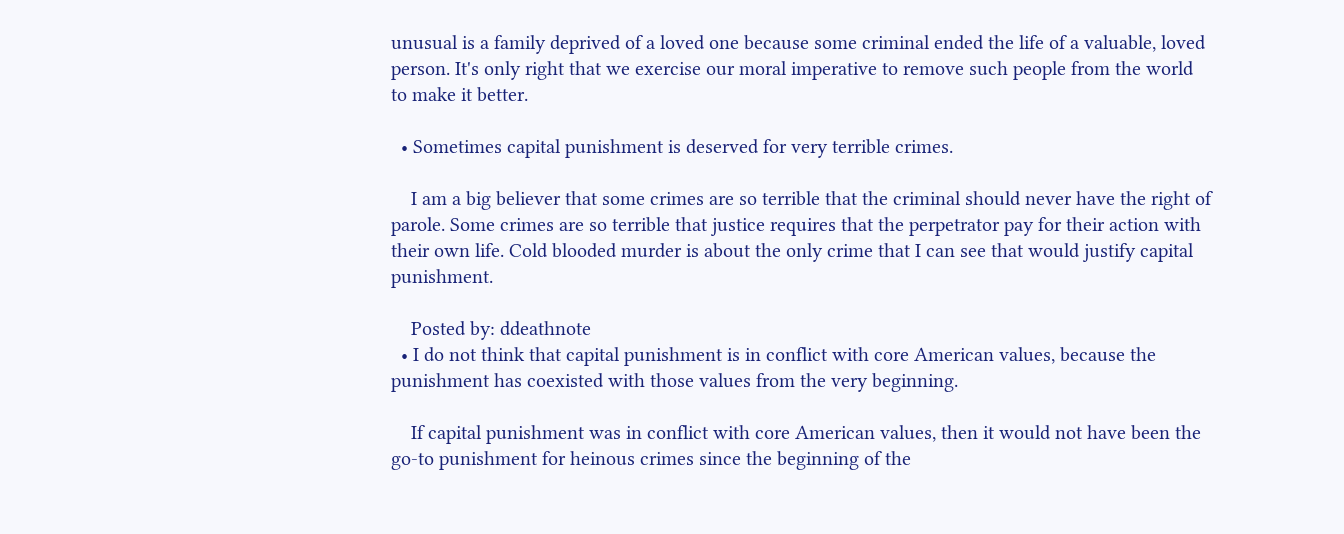unusual is a family deprived of a loved one because some criminal ended the life of a valuable, loved person. It's only right that we exercise our moral imperative to remove such people from the world to make it better.

  • Sometimes capital punishment is deserved for very terrible crimes.

    I am a big believer that some crimes are so terrible that the criminal should never have the right of parole. Some crimes are so terrible that justice requires that the perpetrator pay for their action with their own life. Cold blooded murder is about the only crime that I can see that would justify capital punishment.

    Posted by: ddeathnote
  • I do not think that capital punishment is in conflict with core American values, because the punishment has coexisted with those values from the very beginning.

    If capital punishment was in conflict with core American values, then it would not have been the go-to punishment for heinous crimes since the beginning of the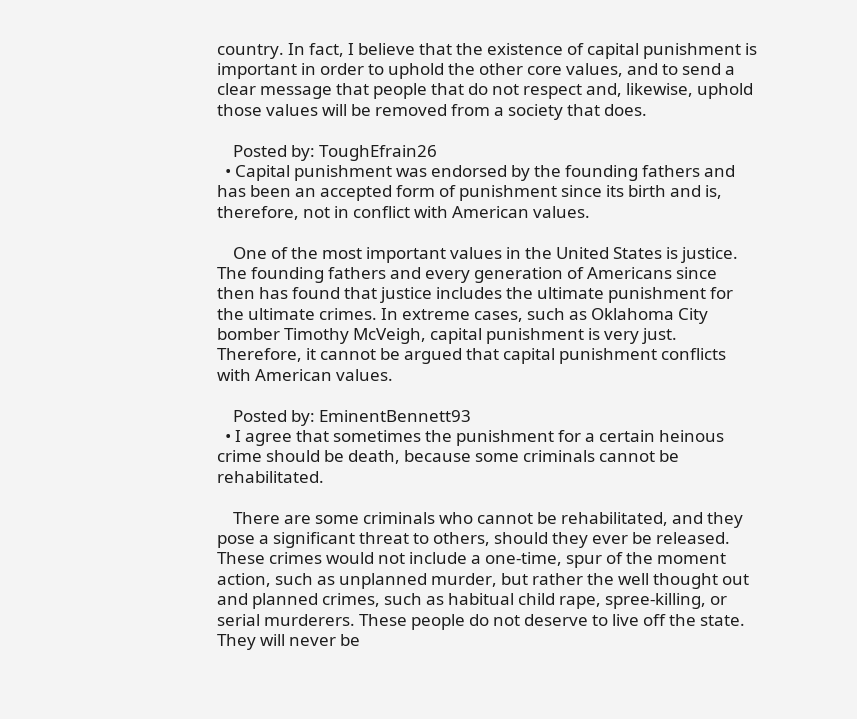country. In fact, I believe that the existence of capital punishment is important in order to uphold the other core values, and to send a clear message that people that do not respect and, likewise, uphold those values will be removed from a society that does.

    Posted by: ToughEfrain26
  • Capital punishment was endorsed by the founding fathers and has been an accepted form of punishment since its birth and is, therefore, not in conflict with American values.

    One of the most important values in the United States is justice. The founding fathers and every generation of Americans since then has found that justice includes the ultimate punishment for the ultimate crimes. In extreme cases, such as Oklahoma City bomber Timothy McVeigh, capital punishment is very just. Therefore, it cannot be argued that capital punishment conflicts with American values.

    Posted by: EminentBennett93
  • I agree that sometimes the punishment for a certain heinous crime should be death, because some criminals cannot be rehabilitated.

    There are some criminals who cannot be rehabilitated, and they pose a significant threat to others, should they ever be released. These crimes would not include a one-time, spur of the moment action, such as unplanned murder, but rather the well thought out and planned crimes, such as habitual child rape, spree-killing, or serial murderers. These people do not deserve to live off the state. They will never be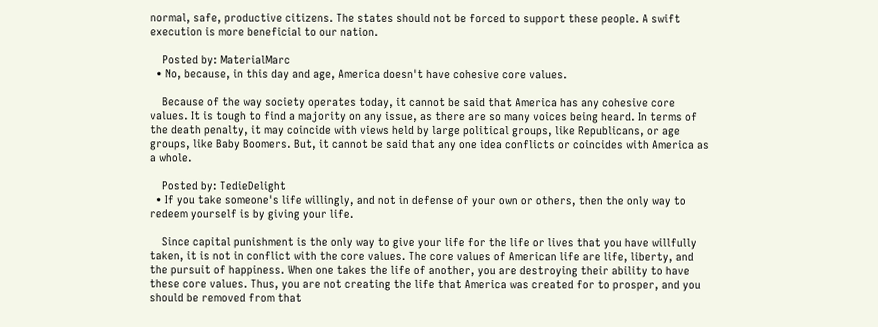normal, safe, productive citizens. The states should not be forced to support these people. A swift execution is more beneficial to our nation.

    Posted by: MaterialMarc
  • No, because, in this day and age, America doesn't have cohesive core values.

    Because of the way society operates today, it cannot be said that America has any cohesive core values. It is tough to find a majority on any issue, as there are so many voices being heard. In terms of the death penalty, it may coincide with views held by large political groups, like Republicans, or age groups, like Baby Boomers. But, it cannot be said that any one idea conflicts or coincides with America as a whole.

    Posted by: TedieDelight
  • If you take someone's life willingly, and not in defense of your own or others, then the only way to redeem yourself is by giving your life.

    Since capital punishment is the only way to give your life for the life or lives that you have willfully taken, it is not in conflict with the core values. The core values of American life are life, liberty, and the pursuit of happiness. When one takes the life of another, you are destroying their ability to have these core values. Thus, you are not creating the life that America was created for to prosper, and you should be removed from that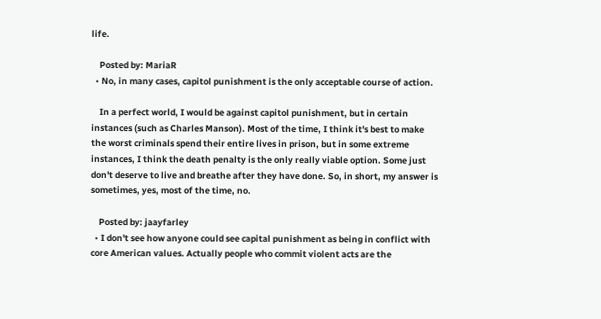life.

    Posted by: MariaR
  • No, in many cases, capitol punishment is the only acceptable course of action.

    In a perfect world, I would be against capitol punishment, but in certain instances (such as Charles Manson). Most of the time, I think it's best to make the worst criminals spend their entire lives in prison, but in some extreme instances, I think the death penalty is the only really viable option. Some just don't deserve to live and breathe after they have done. So, in short, my answer is sometimes, yes, most of the time, no.

    Posted by: jaayfarley
  • I don't see how anyone could see capital punishment as being in conflict with core American values. Actually people who commit violent acts are the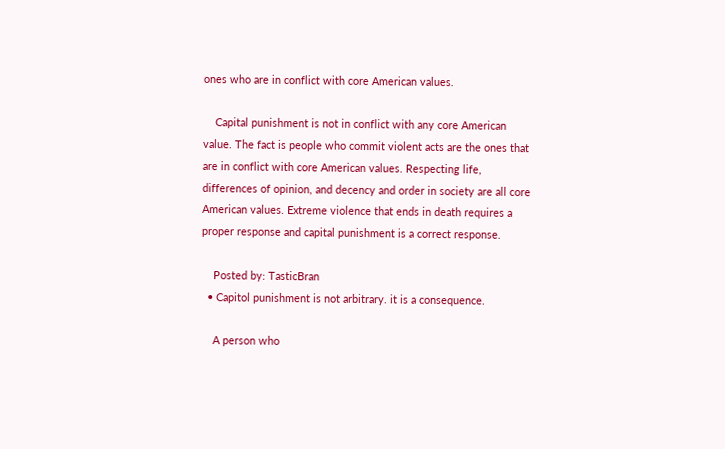ones who are in conflict with core American values.

    Capital punishment is not in conflict with any core American value. The fact is people who commit violent acts are the ones that are in conflict with core American values. Respecting life, differences of opinion, and decency and order in society are all core American values. Extreme violence that ends in death requires a proper response and capital punishment is a correct response.

    Posted by: TasticBran
  • Capitol punishment is not arbitrary. it is a consequence.

    A person who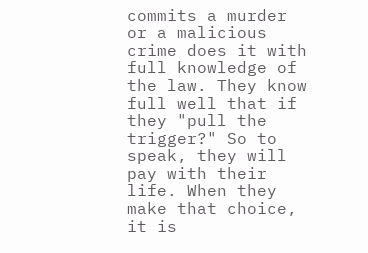commits a murder or a malicious crime does it with full knowledge of the law. They know full well that if they "pull the trigger?" So to speak, they will pay with their life. When they make that choice, it is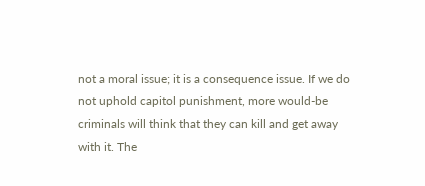not a moral issue; it is a consequence issue. If we do not uphold capitol punishment, more would-be criminals will think that they can kill and get away with it. The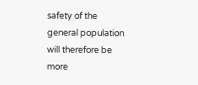safety of the general population will therefore be more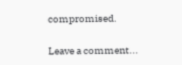compromised.

Leave a comment...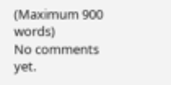(Maximum 900 words)
No comments yet.